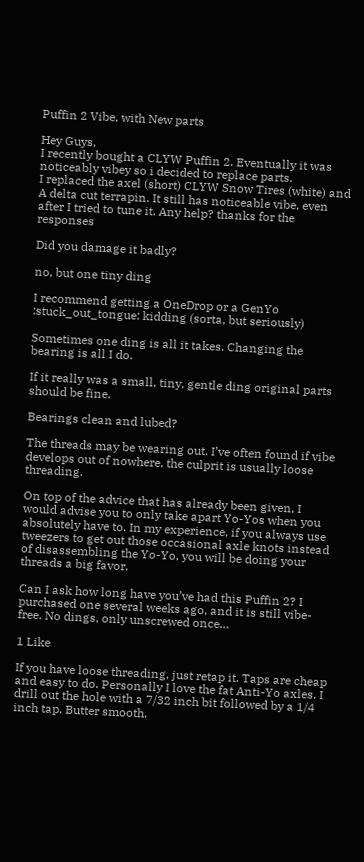Puffin 2 Vibe, with New parts

Hey Guys,
I recently bought a CLYW Puffin 2. Eventually it was noticeably vibey so i decided to replace parts.
I replaced the axel (short) CLYW Snow Tires (white) and A delta cut terrapin. It still has noticeable vibe, even after I tried to tune it. Any help? thanks for the responses

Did you damage it badly?

no, but one tiny ding

I recommend getting a OneDrop or a GenYo :stuck_out_tongue: kidding (sorta, but seriously)

Sometimes one ding is all it takes. Changing the bearing is all I do.

If it really was a small, tiny, gentle ding original parts should be fine.

Bearings clean and lubed?

The threads may be wearing out. I’ve often found if vibe develops out of nowhere, the culprit is usually loose threading.

On top of the advice that has already been given, I would advise you to only take apart Yo-Yos when you absolutely have to. In my experience, if you always use tweezers to get out those occasional axle knots instead of disassembling the Yo-Yo, you will be doing your threads a big favor.

Can I ask how long have you’ve had this Puffin 2? I purchased one several weeks ago, and it is still vibe-free. No dings, only unscrewed once…

1 Like

If you have loose threading, just retap it. Taps are cheap and easy to do. Personally I love the fat Anti-Yo axles. I drill out the hole with a 7/32 inch bit followed by a 1/4 inch tap. Butter smooth.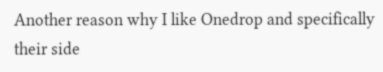Another reason why I like Onedrop and specifically their side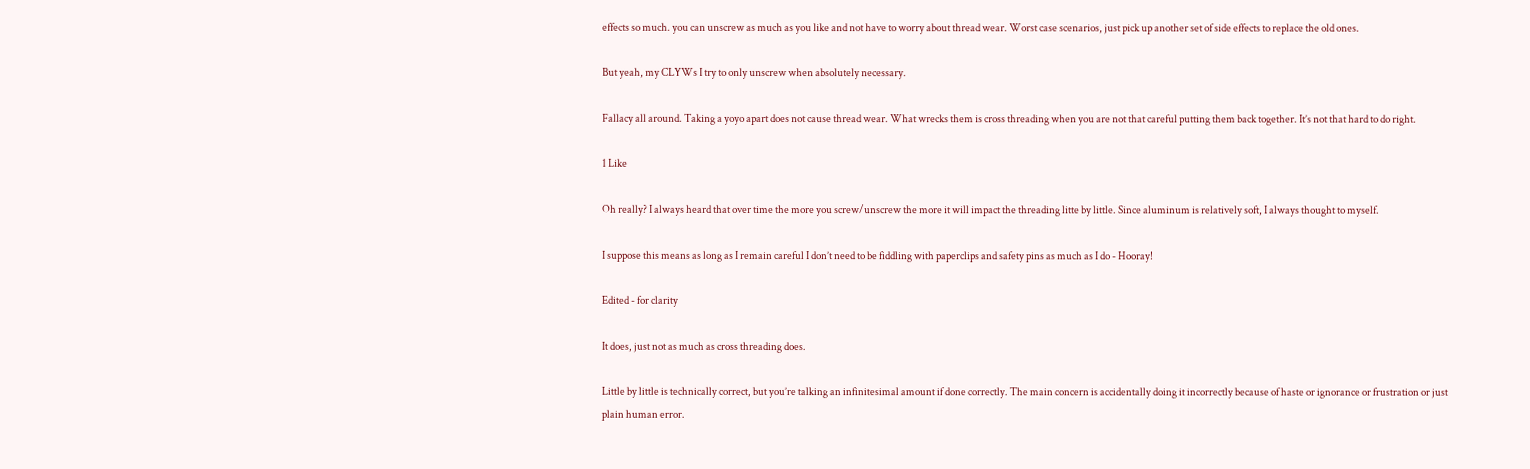effects so much. you can unscrew as much as you like and not have to worry about thread wear. Worst case scenarios, just pick up another set of side effects to replace the old ones.

But yeah, my CLYWs I try to only unscrew when absolutely necessary.

Fallacy all around. Taking a yoyo apart does not cause thread wear. What wrecks them is cross threading when you are not that careful putting them back together. It’s not that hard to do right.

1 Like

Oh really? I always heard that over time the more you screw/unscrew the more it will impact the threading litte by little. Since aluminum is relatively soft, I always thought to myself.

I suppose this means as long as I remain careful I don’t need to be fiddling with paperclips and safety pins as much as I do - Hooray!

Edited - for clarity

It does, just not as much as cross threading does.

Little by little is technically correct, but you’re talking an infinitesimal amount if done correctly. The main concern is accidentally doing it incorrectly because of haste or ignorance or frustration or just plain human error.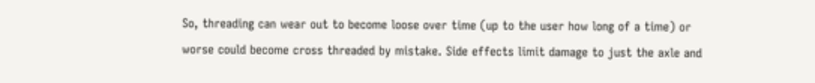So, threading can wear out to become loose over time (up to the user how long of a time) or worse could become cross threaded by mistake. Side effects limit damage to just the axle and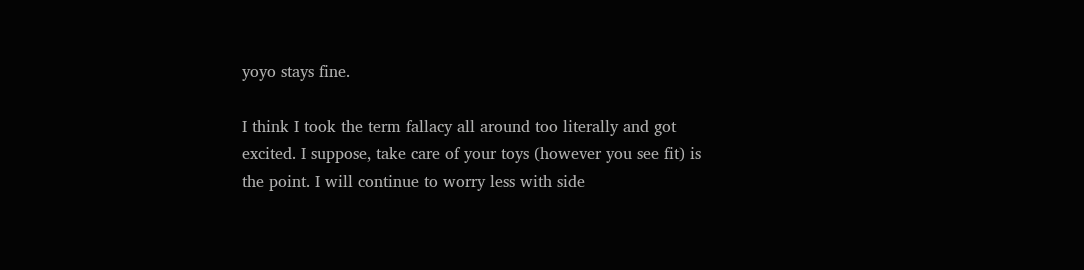yoyo stays fine.

I think I took the term fallacy all around too literally and got excited. I suppose, take care of your toys (however you see fit) is the point. I will continue to worry less with side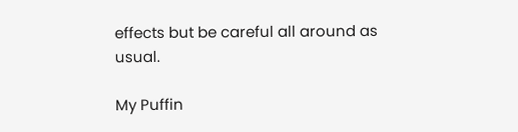effects but be careful all around as usual.

My Puffin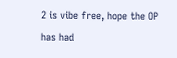2 is vibe free, hope the OP has had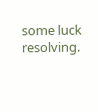some luck resolving.